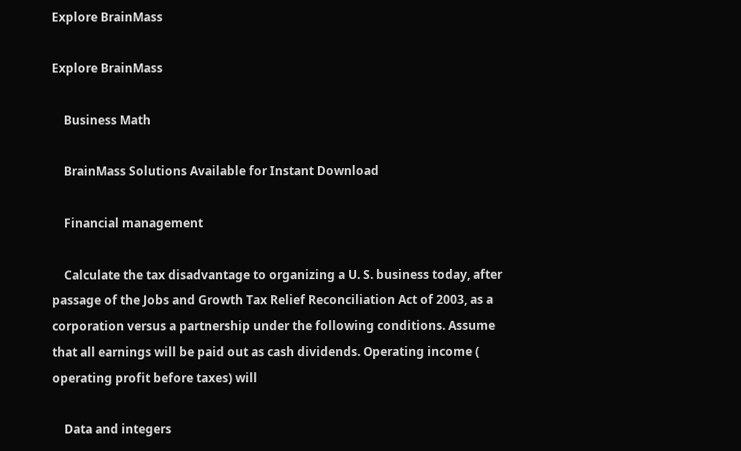Explore BrainMass

Explore BrainMass

    Business Math

    BrainMass Solutions Available for Instant Download

    Financial management

    Calculate the tax disadvantage to organizing a U. S. business today, after passage of the Jobs and Growth Tax Relief Reconciliation Act of 2003, as a corporation versus a partnership under the following conditions. Assume that all earnings will be paid out as cash dividends. Operating income ( operating profit before taxes) will

    Data and integers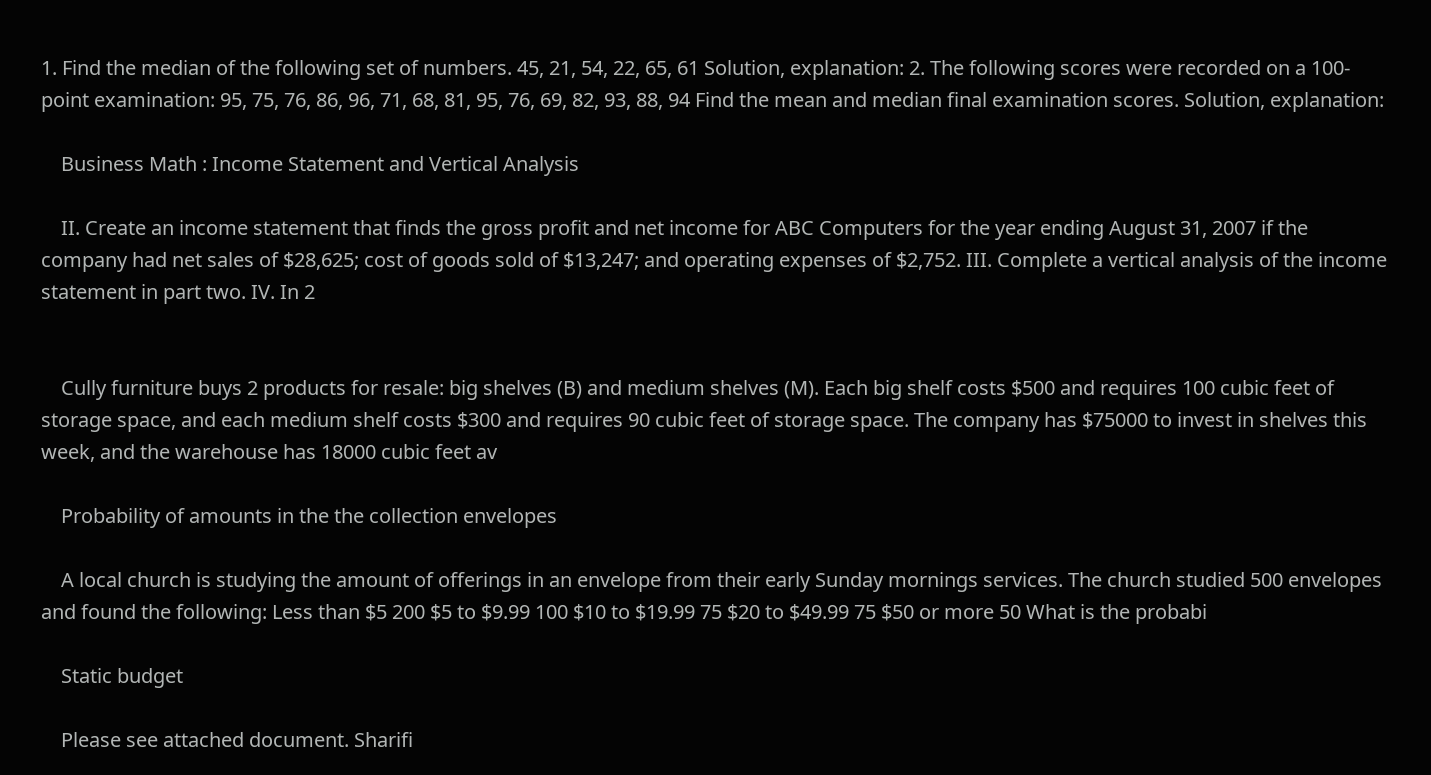1. Find the median of the following set of numbers. 45, 21, 54, 22, 65, 61 Solution, explanation: 2. The following scores were recorded on a 100-point examination: 95, 75, 76, 86, 96, 71, 68, 81, 95, 76, 69, 82, 93, 88, 94 Find the mean and median final examination scores. Solution, explanation:

    Business Math : Income Statement and Vertical Analysis

    II. Create an income statement that finds the gross profit and net income for ABC Computers for the year ending August 31, 2007 if the company had net sales of $28,625; cost of goods sold of $13,247; and operating expenses of $2,752. III. Complete a vertical analysis of the income statement in part two. IV. In 2


    Cully furniture buys 2 products for resale: big shelves (B) and medium shelves (M). Each big shelf costs $500 and requires 100 cubic feet of storage space, and each medium shelf costs $300 and requires 90 cubic feet of storage space. The company has $75000 to invest in shelves this week, and the warehouse has 18000 cubic feet av

    Probability of amounts in the the collection envelopes

    A local church is studying the amount of offerings in an envelope from their early Sunday mornings services. The church studied 500 envelopes and found the following: Less than $5 200 $5 to $9.99 100 $10 to $19.99 75 $20 to $49.99 75 $50 or more 50 What is the probabi

    Static budget

    Please see attached document. Sharifi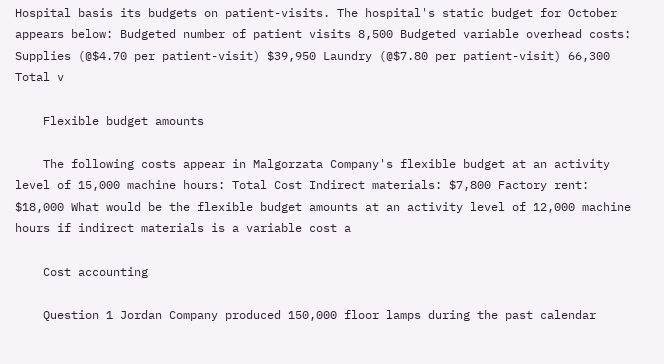Hospital basis its budgets on patient-visits. The hospital's static budget for October appears below: Budgeted number of patient visits 8,500 Budgeted variable overhead costs: Supplies (@$4.70 per patient-visit) $39,950 Laundry (@$7.80 per patient-visit) 66,300 Total v

    Flexible budget amounts

    The following costs appear in Malgorzata Company's flexible budget at an activity level of 15,000 machine hours: Total Cost Indirect materials: $7,800 Factory rent: $18,000 What would be the flexible budget amounts at an activity level of 12,000 machine hours if indirect materials is a variable cost a

    Cost accounting

    Question 1 Jordan Company produced 150,000 floor lamps during the past calendar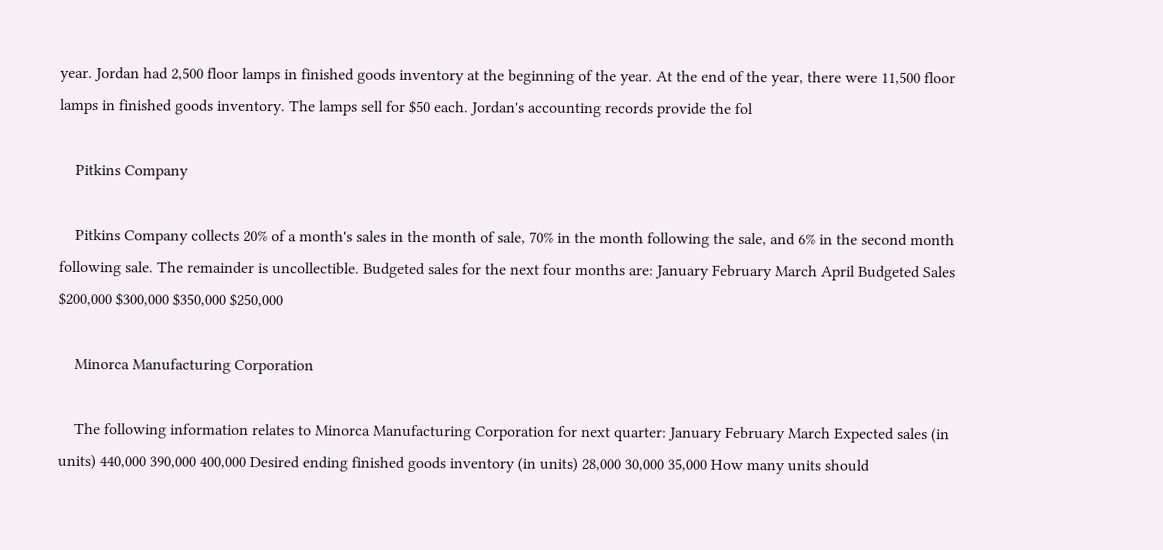year. Jordan had 2,500 floor lamps in finished goods inventory at the beginning of the year. At the end of the year, there were 11,500 floor lamps in finished goods inventory. The lamps sell for $50 each. Jordan's accounting records provide the fol

    Pitkins Company

    Pitkins Company collects 20% of a month's sales in the month of sale, 70% in the month following the sale, and 6% in the second month following sale. The remainder is uncollectible. Budgeted sales for the next four months are: January February March April Budgeted Sales $200,000 $300,000 $350,000 $250,000

    Minorca Manufacturing Corporation

    The following information relates to Minorca Manufacturing Corporation for next quarter: January February March Expected sales (in units) 440,000 390,000 400,000 Desired ending finished goods inventory (in units) 28,000 30,000 35,000 How many units should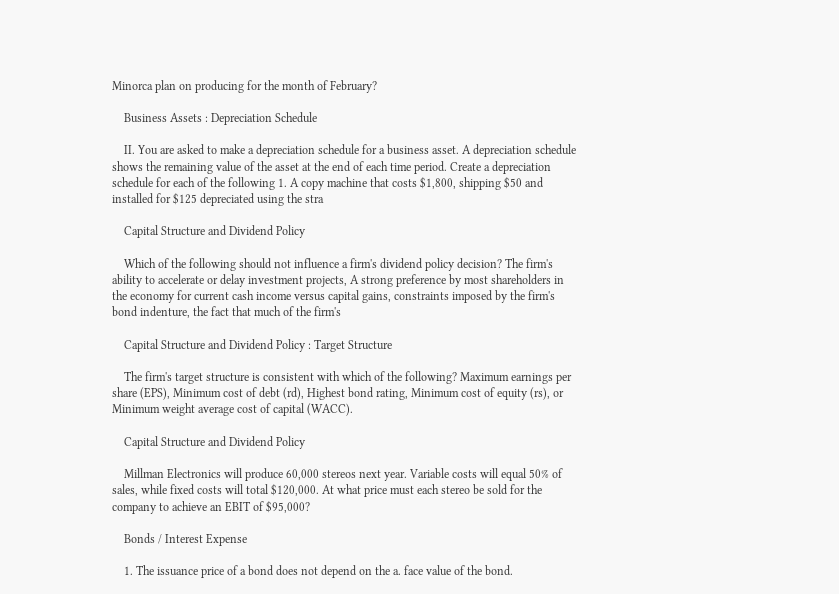Minorca plan on producing for the month of February?

    Business Assets : Depreciation Schedule

    II. You are asked to make a depreciation schedule for a business asset. A depreciation schedule shows the remaining value of the asset at the end of each time period. Create a depreciation schedule for each of the following 1. A copy machine that costs $1,800, shipping $50 and installed for $125 depreciated using the stra

    Capital Structure and Dividend Policy

    Which of the following should not influence a firm's dividend policy decision? The firm's ability to accelerate or delay investment projects, A strong preference by most shareholders in the economy for current cash income versus capital gains, constraints imposed by the firm's bond indenture, the fact that much of the firm's

    Capital Structure and Dividend Policy : Target Structure

    The firm's target structure is consistent with which of the following? Maximum earnings per share (EPS), Minimum cost of debt (rd), Highest bond rating, Minimum cost of equity (rs), or Minimum weight average cost of capital (WACC).

    Capital Structure and Dividend Policy

    Millman Electronics will produce 60,000 stereos next year. Variable costs will equal 50% of sales, while fixed costs will total $120,000. At what price must each stereo be sold for the company to achieve an EBIT of $95,000?

    Bonds / Interest Expense

    1. The issuance price of a bond does not depend on the a. face value of the bond.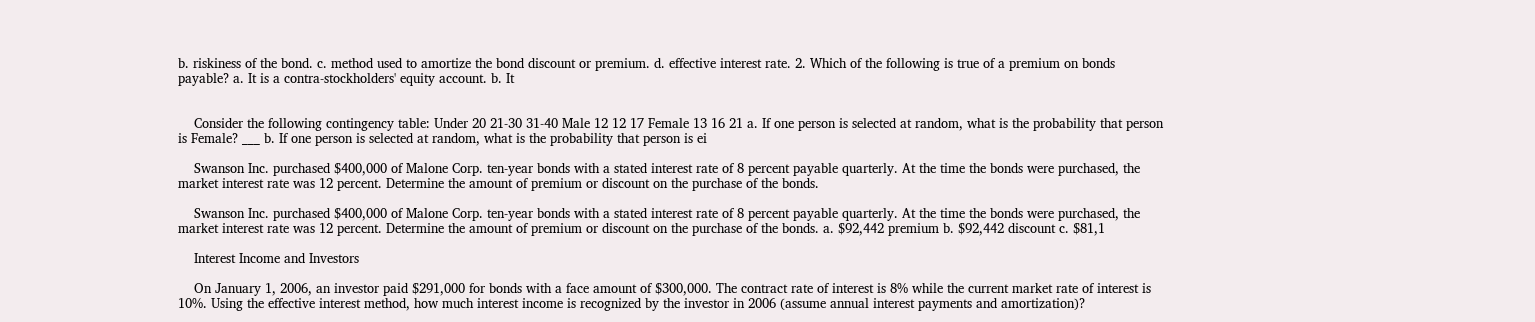b. riskiness of the bond. c. method used to amortize the bond discount or premium. d. effective interest rate. 2. Which of the following is true of a premium on bonds payable? a. It is a contra-stockholders' equity account. b. It


    Consider the following contingency table: Under 20 21-30 31-40 Male 12 12 17 Female 13 16 21 a. If one person is selected at random, what is the probability that person is Female? ___ b. If one person is selected at random, what is the probability that person is ei

    Swanson Inc. purchased $400,000 of Malone Corp. ten-year bonds with a stated interest rate of 8 percent payable quarterly. At the time the bonds were purchased, the market interest rate was 12 percent. Determine the amount of premium or discount on the purchase of the bonds.

    Swanson Inc. purchased $400,000 of Malone Corp. ten-year bonds with a stated interest rate of 8 percent payable quarterly. At the time the bonds were purchased, the market interest rate was 12 percent. Determine the amount of premium or discount on the purchase of the bonds. a. $92,442 premium b. $92,442 discount c. $81,1

    Interest Income and Investors

    On January 1, 2006, an investor paid $291,000 for bonds with a face amount of $300,000. The contract rate of interest is 8% while the current market rate of interest is 10%. Using the effective interest method, how much interest income is recognized by the investor in 2006 (assume annual interest payments and amortization)?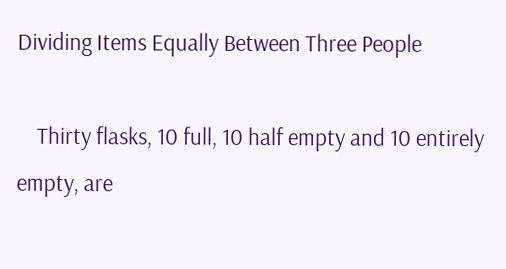Dividing Items Equally Between Three People

    Thirty flasks, 10 full, 10 half empty and 10 entirely empty, are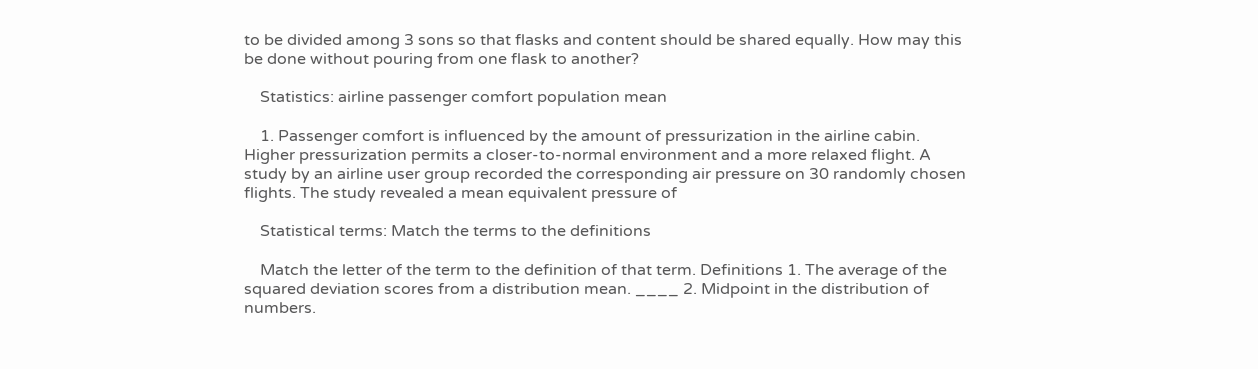to be divided among 3 sons so that flasks and content should be shared equally. How may this be done without pouring from one flask to another?

    Statistics: airline passenger comfort population mean

    1. Passenger comfort is influenced by the amount of pressurization in the airline cabin. Higher pressurization permits a closer-to-normal environment and a more relaxed flight. A study by an airline user group recorded the corresponding air pressure on 30 randomly chosen flights. The study revealed a mean equivalent pressure of

    Statistical terms: Match the terms to the definitions

    Match the letter of the term to the definition of that term. Definitions 1. The average of the squared deviation scores from a distribution mean. ____ 2. Midpoint in the distribution of numbers.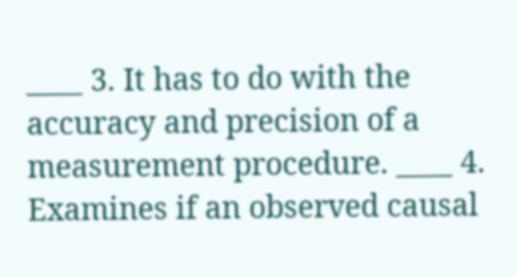____ 3. It has to do with the accuracy and precision of a measurement procedure. ____ 4. Examines if an observed causal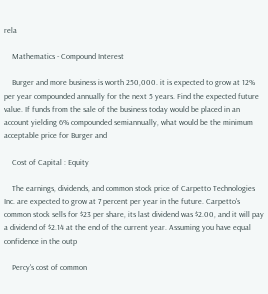rela

    Mathematics - Compound Interest

    Burger and more business is worth 250,000. it is expected to grow at 12% per year compounded annually for the next 5 years. Find the expected future value. If funds from the sale of the business today would be placed in an account yielding 6% compounded semiannually, what would be the minimum acceptable price for Burger and

    Cost of Capital : Equity

    The earnings, dividends, and common stock price of Carpetto Technologies Inc. are expected to grow at 7 percent per year in the future. Carpetto's common stock sells for $23 per share, its last dividend was $2.00, and it will pay a dividend of $2.14 at the end of the current year. Assuming you have equal confidence in the outp

    Percy's cost of common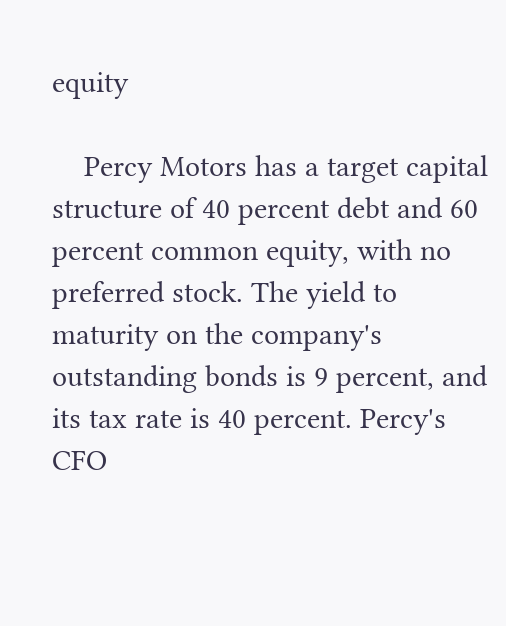equity

    Percy Motors has a target capital structure of 40 percent debt and 60 percent common equity, with no preferred stock. The yield to maturity on the company's outstanding bonds is 9 percent, and its tax rate is 40 percent. Percy's CFO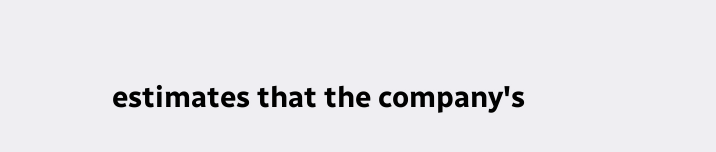estimates that the company's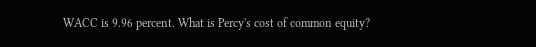WACC is 9.96 percent. What is Percy's cost of common equity?